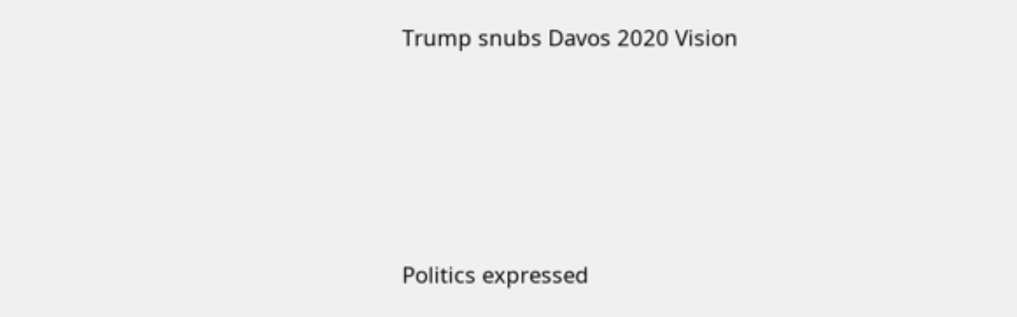Trump snubs Davos 2020 Vision





Politics expressed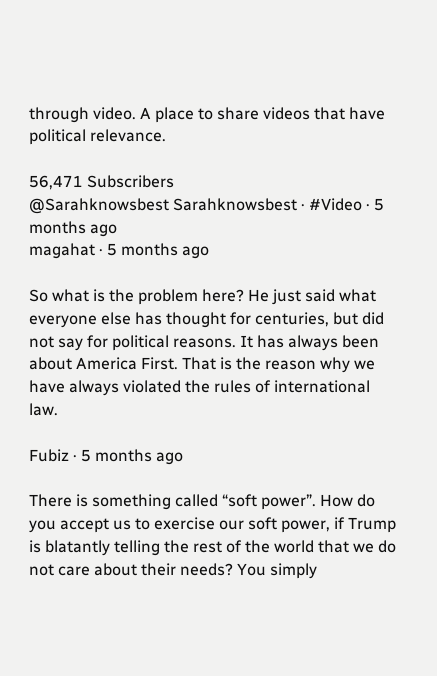through video. A place to share videos that have political relevance.

56,471 Subscribers
@Sarahknowsbest Sarahknowsbest · #Video · 5 months ago
magahat · 5 months ago

So what is the problem here? He just said what everyone else has thought for centuries, but did not say for political reasons. It has always been about America First. That is the reason why we have always violated the rules of international law.

Fubiz · 5 months ago

There is something called “soft power”. How do you accept us to exercise our soft power, if Trump is blatantly telling the rest of the world that we do not care about their needs? You simply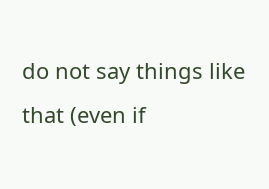do not say things like that (even if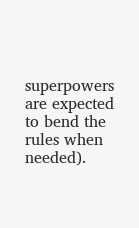superpowers are expected to bend the rules when needed).